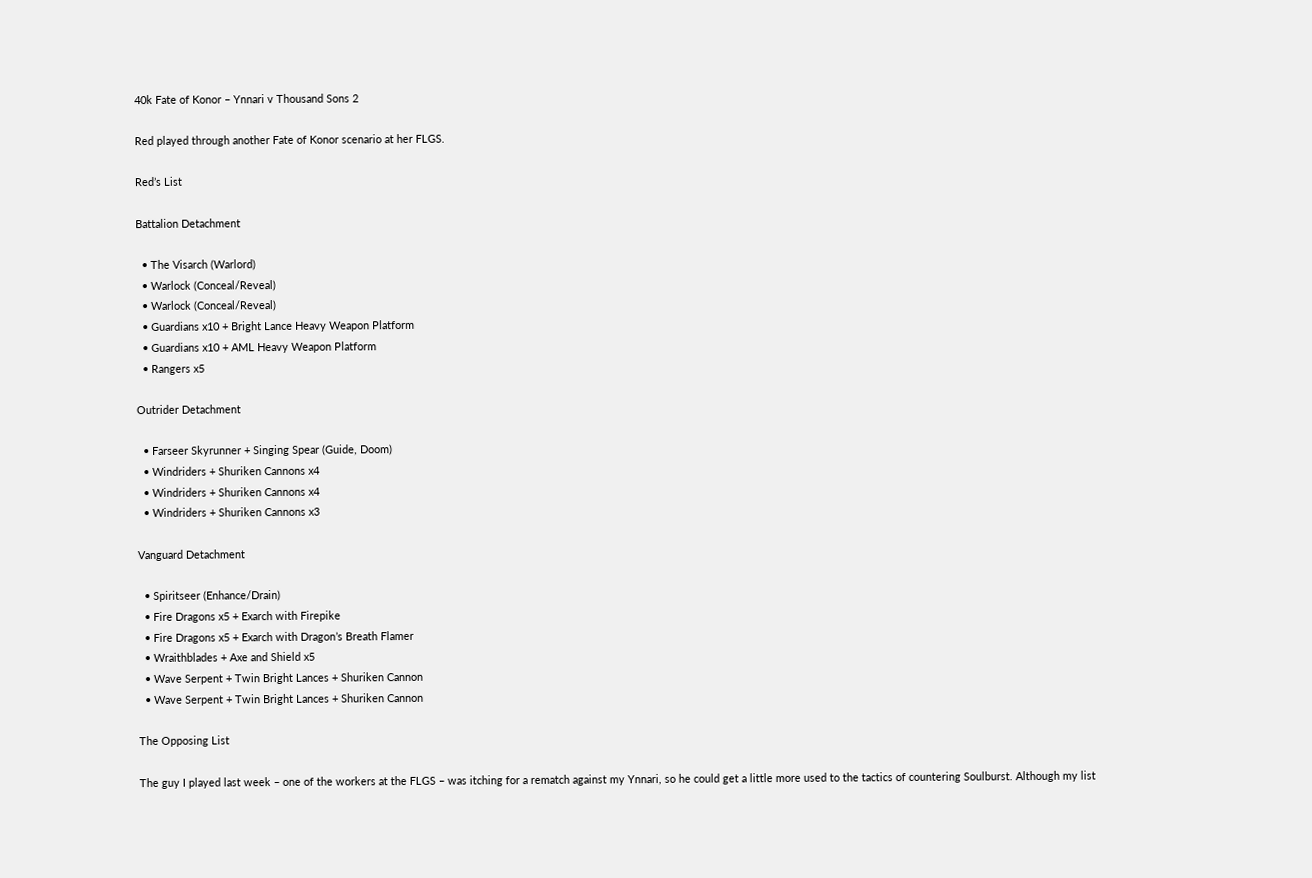40k Fate of Konor – Ynnari v Thousand Sons 2

Red played through another Fate of Konor scenario at her FLGS.

Red’s List

Battalion Detachment

  • The Visarch (Warlord)
  • Warlock (Conceal/Reveal)
  • Warlock (Conceal/Reveal)
  • Guardians x10 + Bright Lance Heavy Weapon Platform
  • Guardians x10 + AML Heavy Weapon Platform
  • Rangers x5

Outrider Detachment

  • Farseer Skyrunner + Singing Spear (Guide, Doom)
  • Windriders + Shuriken Cannons x4
  • Windriders + Shuriken Cannons x4
  • Windriders + Shuriken Cannons x3

Vanguard Detachment

  • Spiritseer (Enhance/Drain)
  • Fire Dragons x5 + Exarch with Firepike
  • Fire Dragons x5 + Exarch with Dragon’s Breath Flamer
  • Wraithblades + Axe and Shield x5
  • Wave Serpent + Twin Bright Lances + Shuriken Cannon
  • Wave Serpent + Twin Bright Lances + Shuriken Cannon

The Opposing List

The guy I played last week – one of the workers at the FLGS – was itching for a rematch against my Ynnari, so he could get a little more used to the tactics of countering Soulburst. Although my list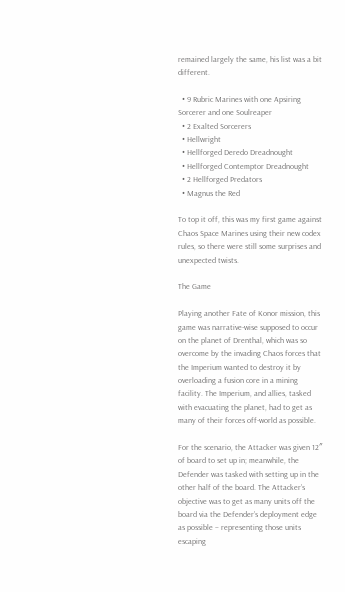remained largely the same, his list was a bit different.

  • 9 Rubric Marines with one Apsiring Sorcerer and one Soulreaper
  • 2 Exalted Sorcerers
  • Hellwright
  • Hellforged Deredo Dreadnought
  • Hellforged Contemptor Dreadnought
  • 2 Hellforged Predators
  • Magnus the Red

To top it off, this was my first game against Chaos Space Marines using their new codex rules, so there were still some surprises and unexpected twists.

The Game

Playing another Fate of Konor mission, this game was narrative-wise supposed to occur on the planet of Drenthal, which was so overcome by the invading Chaos forces that the Imperium wanted to destroy it by overloading a fusion core in a mining facility. The Imperium, and allies, tasked with evacuating the planet, had to get as many of their forces off-world as possible.

For the scenario, the Attacker was given 12″ of board to set up in; meanwhile, the Defender was tasked with setting up in the other half of the board. The Attacker’s objective was to get as many units off the board via the Defender’s deployment edge as possible – representing those units escaping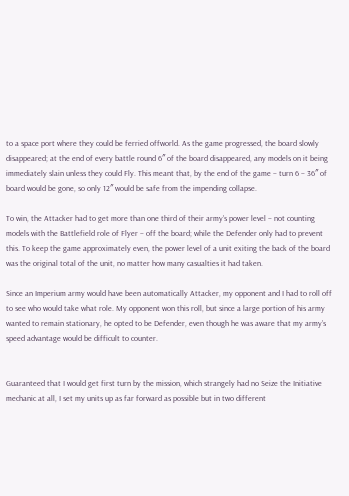to a space port where they could be ferried offworld. As the game progressed, the board slowly disappeared; at the end of every battle round 6″ of the board disappeared, any models on it being immediately slain unless they could Fly. This meant that, by the end of the game – turn 6 – 36″ of board would be gone, so only 12″ would be safe from the impending collapse.

To win, the Attacker had to get more than one third of their army’s power level – not counting models with the Battlefield role of Flyer – off the board; while the Defender only had to prevent this. To keep the game approximately even, the power level of a unit exiting the back of the board was the original total of the unit, no matter how many casualties it had taken.

Since an Imperium army would have been automatically Attacker, my opponent and I had to roll off to see who would take what role. My opponent won this roll, but since a large portion of his army wanted to remain stationary, he opted to be Defender, even though he was aware that my army’s speed advantage would be difficult to counter.


Guaranteed that I would get first turn by the mission, which strangely had no Seize the Initiative mechanic at all, I set my units up as far forward as possible but in two different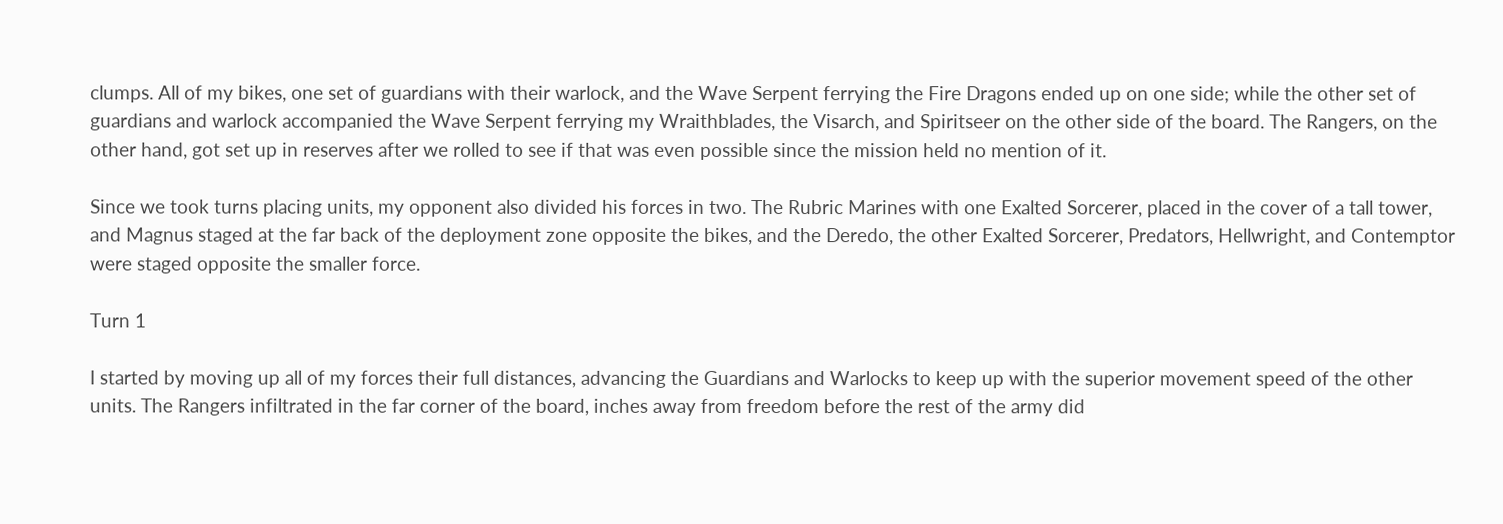clumps. All of my bikes, one set of guardians with their warlock, and the Wave Serpent ferrying the Fire Dragons ended up on one side; while the other set of guardians and warlock accompanied the Wave Serpent ferrying my Wraithblades, the Visarch, and Spiritseer on the other side of the board. The Rangers, on the other hand, got set up in reserves after we rolled to see if that was even possible since the mission held no mention of it.

Since we took turns placing units, my opponent also divided his forces in two. The Rubric Marines with one Exalted Sorcerer, placed in the cover of a tall tower, and Magnus staged at the far back of the deployment zone opposite the bikes, and the Deredo, the other Exalted Sorcerer, Predators, Hellwright, and Contemptor were staged opposite the smaller force.

Turn 1

I started by moving up all of my forces their full distances, advancing the Guardians and Warlocks to keep up with the superior movement speed of the other units. The Rangers infiltrated in the far corner of the board, inches away from freedom before the rest of the army did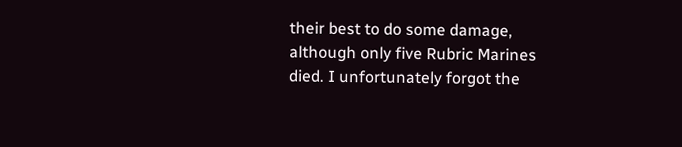their best to do some damage, although only five Rubric Marines died. I unfortunately forgot the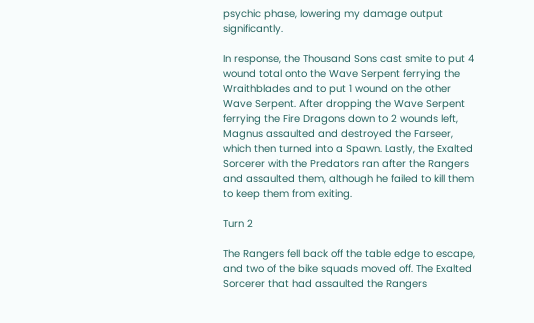psychic phase, lowering my damage output significantly.

In response, the Thousand Sons cast smite to put 4 wound total onto the Wave Serpent ferrying the Wraithblades and to put 1 wound on the other Wave Serpent. After dropping the Wave Serpent ferrying the Fire Dragons down to 2 wounds left, Magnus assaulted and destroyed the Farseer, which then turned into a Spawn. Lastly, the Exalted Sorcerer with the Predators ran after the Rangers and assaulted them, although he failed to kill them to keep them from exiting.

Turn 2

The Rangers fell back off the table edge to escape, and two of the bike squads moved off. The Exalted Sorcerer that had assaulted the Rangers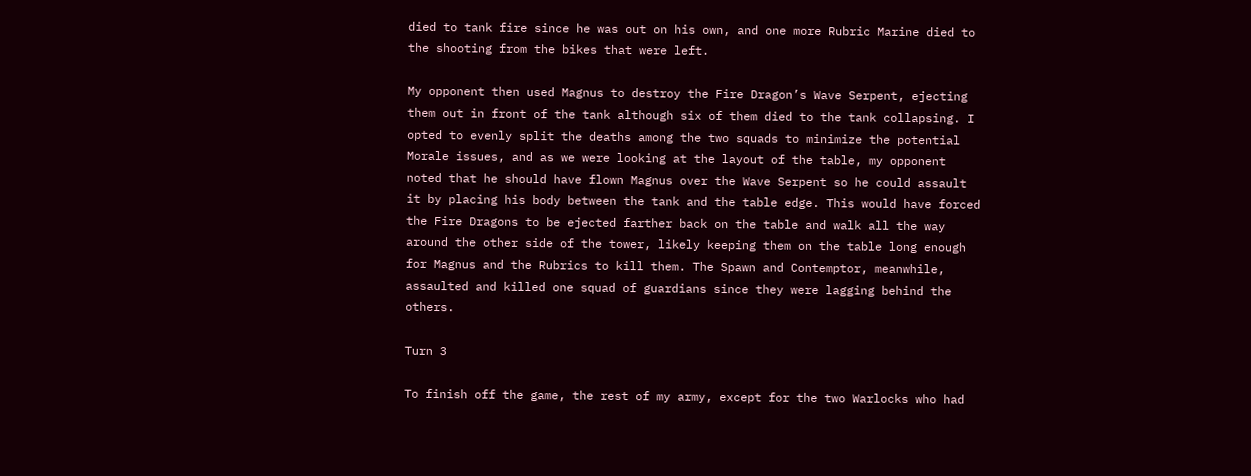died to tank fire since he was out on his own, and one more Rubric Marine died to the shooting from the bikes that were left.

My opponent then used Magnus to destroy the Fire Dragon’s Wave Serpent, ejecting them out in front of the tank although six of them died to the tank collapsing. I opted to evenly split the deaths among the two squads to minimize the potential Morale issues, and as we were looking at the layout of the table, my opponent noted that he should have flown Magnus over the Wave Serpent so he could assault it by placing his body between the tank and the table edge. This would have forced the Fire Dragons to be ejected farther back on the table and walk all the way around the other side of the tower, likely keeping them on the table long enough for Magnus and the Rubrics to kill them. The Spawn and Contemptor, meanwhile, assaulted and killed one squad of guardians since they were lagging behind the others.

Turn 3

To finish off the game, the rest of my army, except for the two Warlocks who had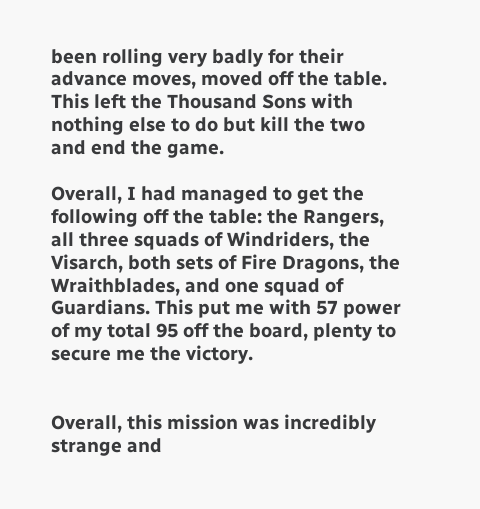been rolling very badly for their advance moves, moved off the table. This left the Thousand Sons with nothing else to do but kill the two and end the game.

Overall, I had managed to get the following off the table: the Rangers, all three squads of Windriders, the Visarch, both sets of Fire Dragons, the Wraithblades, and one squad of Guardians. This put me with 57 power of my total 95 off the board, plenty to secure me the victory.


Overall, this mission was incredibly strange and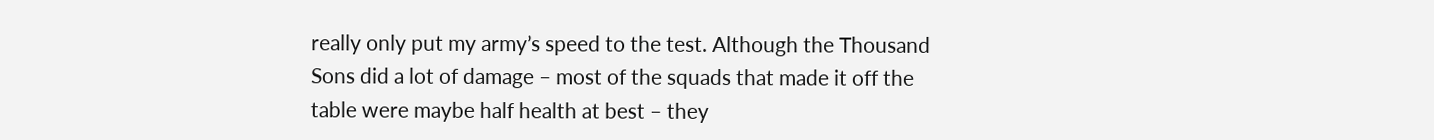really only put my army’s speed to the test. Although the Thousand Sons did a lot of damage – most of the squads that made it off the table were maybe half health at best – they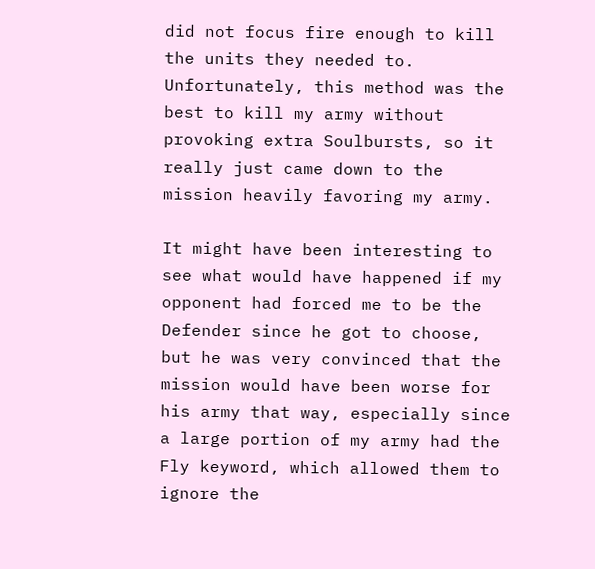did not focus fire enough to kill the units they needed to. Unfortunately, this method was the best to kill my army without provoking extra Soulbursts, so it really just came down to the mission heavily favoring my army.

It might have been interesting to see what would have happened if my opponent had forced me to be the Defender since he got to choose, but he was very convinced that the mission would have been worse for his army that way, especially since a large portion of my army had the Fly keyword, which allowed them to ignore the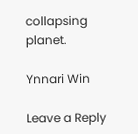collapsing planet.

Ynnari Win

Leave a Reply